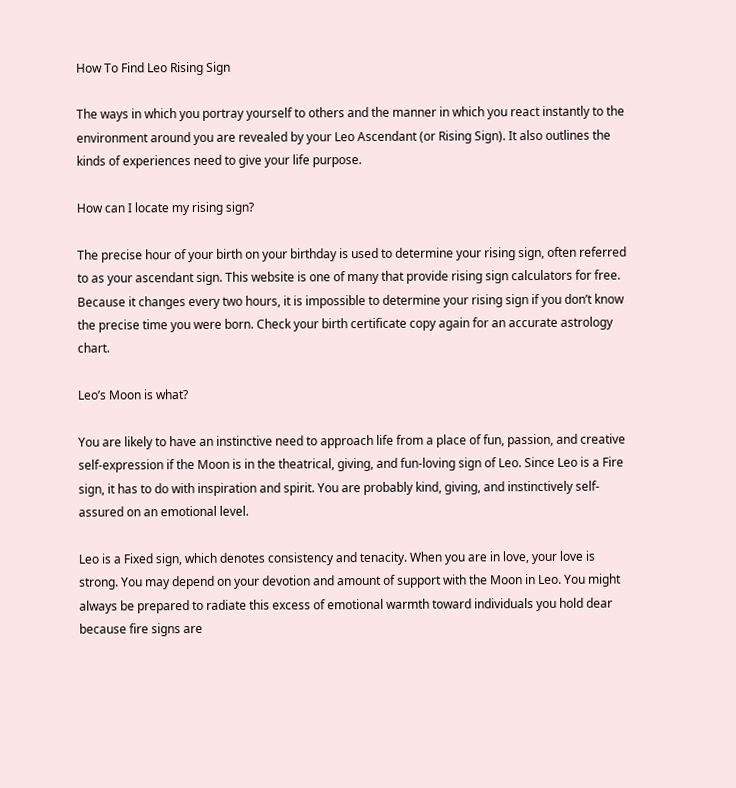How To Find Leo Rising Sign

The ways in which you portray yourself to others and the manner in which you react instantly to the environment around you are revealed by your Leo Ascendant (or Rising Sign). It also outlines the kinds of experiences need to give your life purpose.

How can I locate my rising sign?

The precise hour of your birth on your birthday is used to determine your rising sign, often referred to as your ascendant sign. This website is one of many that provide rising sign calculators for free. Because it changes every two hours, it is impossible to determine your rising sign if you don’t know the precise time you were born. Check your birth certificate copy again for an accurate astrology chart.

Leo’s Moon is what?

You are likely to have an instinctive need to approach life from a place of fun, passion, and creative self-expression if the Moon is in the theatrical, giving, and fun-loving sign of Leo. Since Leo is a Fire sign, it has to do with inspiration and spirit. You are probably kind, giving, and instinctively self-assured on an emotional level.

Leo is a Fixed sign, which denotes consistency and tenacity. When you are in love, your love is strong. You may depend on your devotion and amount of support with the Moon in Leo. You might always be prepared to radiate this excess of emotional warmth toward individuals you hold dear because fire signs are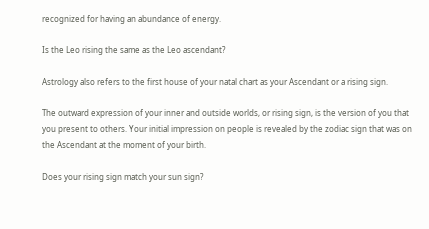recognized for having an abundance of energy.

Is the Leo rising the same as the Leo ascendant?

Astrology also refers to the first house of your natal chart as your Ascendant or a rising sign.

The outward expression of your inner and outside worlds, or rising sign, is the version of you that you present to others. Your initial impression on people is revealed by the zodiac sign that was on the Ascendant at the moment of your birth.

Does your rising sign match your sun sign?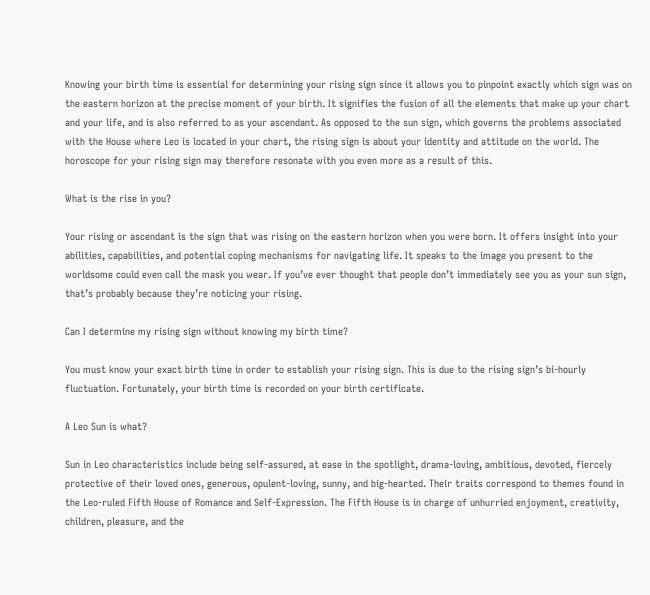Knowing your birth time is essential for determining your rising sign since it allows you to pinpoint exactly which sign was on the eastern horizon at the precise moment of your birth. It signifies the fusion of all the elements that make up your chart and your life, and is also referred to as your ascendant. As opposed to the sun sign, which governs the problems associated with the House where Leo is located in your chart, the rising sign is about your identity and attitude on the world. The horoscope for your rising sign may therefore resonate with you even more as a result of this.

What is the rise in you?

Your rising or ascendant is the sign that was rising on the eastern horizon when you were born. It offers insight into your abilities, capabilities, and potential coping mechanisms for navigating life. It speaks to the image you present to the worldsome could even call the mask you wear. If you’ve ever thought that people don’t immediately see you as your sun sign, that’s probably because they’re noticing your rising.

Can I determine my rising sign without knowing my birth time?

You must know your exact birth time in order to establish your rising sign. This is due to the rising sign’s bi-hourly fluctuation. Fortunately, your birth time is recorded on your birth certificate.

A Leo Sun is what?

Sun in Leo characteristics include being self-assured, at ease in the spotlight, drama-loving, ambitious, devoted, fiercely protective of their loved ones, generous, opulent-loving, sunny, and big-hearted. Their traits correspond to themes found in the Leo-ruled Fifth House of Romance and Self-Expression. The Fifth House is in charge of unhurried enjoyment, creativity, children, pleasure, and the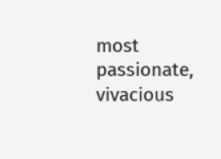most passionate, vivacious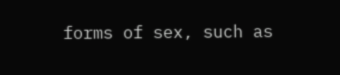forms of sex, such as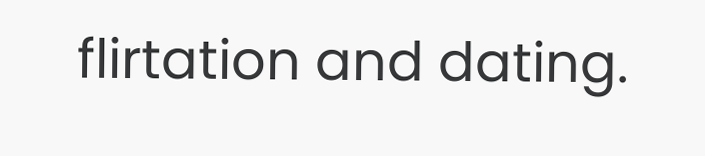flirtation and dating.